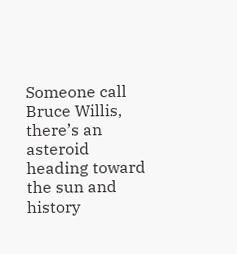Someone call Bruce Willis, there’s an asteroid heading toward the sun and history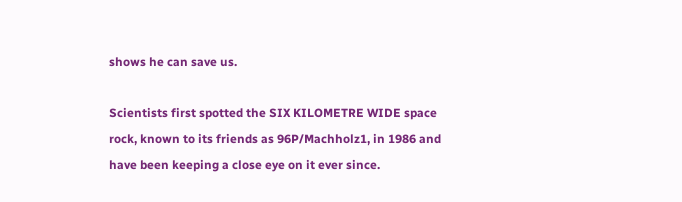shows he can save us.

Scientists first spotted the SIX KILOMETRE WIDE space rock, known to its friends as 96P/Machholz1, in 1986 and have been keeping a close eye on it ever since.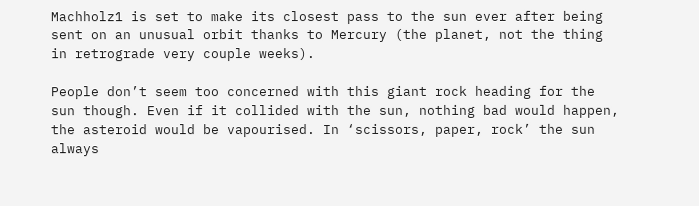Machholz1 is set to make its closest pass to the sun ever after being sent on an unusual orbit thanks to Mercury (the planet, not the thing in retrograde very couple weeks).

People don’t seem too concerned with this giant rock heading for the sun though. Even if it collided with the sun, nothing bad would happen, the asteroid would be vapourised. In ‘scissors, paper, rock’ the sun always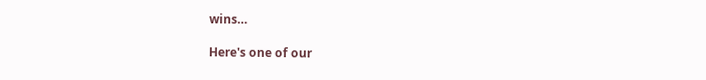wins…

Here's one of our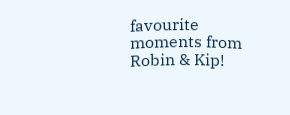favourite moments from Robin & Kip!